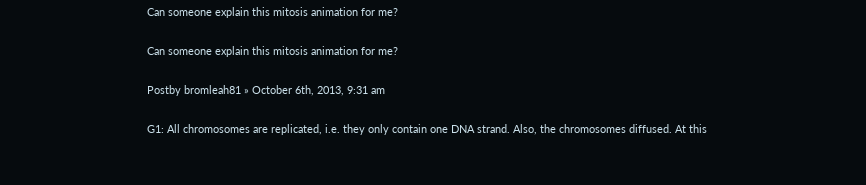Can someone explain this mitosis animation for me?

Can someone explain this mitosis animation for me?

Postby bromleah81 » October 6th, 2013, 9:31 am

G1: All chromosomes are replicated, i.e. they only contain one DNA strand. Also, the chromosomes diffused. At this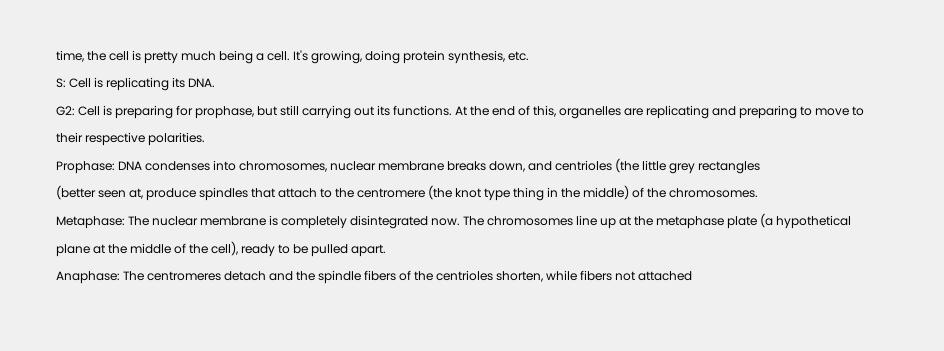time, the cell is pretty much being a cell. It's growing, doing protein synthesis, etc.
S: Cell is replicating its DNA.
G2: Cell is preparing for prophase, but still carrying out its functions. At the end of this, organelles are replicating and preparing to move to their respective polarities.
Prophase: DNA condenses into chromosomes, nuclear membrane breaks down, and centrioles (the little grey rectangles
(better seen at, produce spindles that attach to the centromere (the knot type thing in the middle) of the chromosomes.
Metaphase: The nuclear membrane is completely disintegrated now. The chromosomes line up at the metaphase plate (a hypothetical plane at the middle of the cell), ready to be pulled apart.
Anaphase: The centromeres detach and the spindle fibers of the centrioles shorten, while fibers not attached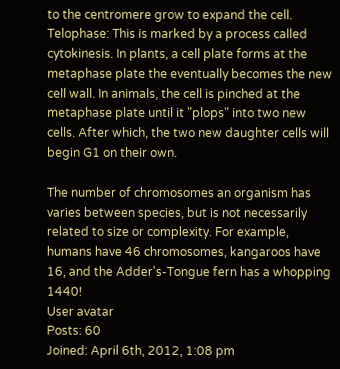to the centromere grow to expand the cell.
Telophase: This is marked by a process called cytokinesis. In plants, a cell plate forms at the metaphase plate the eventually becomes the new cell wall. In animals, the cell is pinched at the metaphase plate until it "plops" into two new cells. After which, the two new daughter cells will begin G1 on their own.

The number of chromosomes an organism has varies between species, but is not necessarily related to size or complexity. For example, humans have 46 chromosomes, kangaroos have 16, and the Adder's-Tongue fern has a whopping 1440!
User avatar
Posts: 60
Joined: April 6th, 2012, 1:08 pm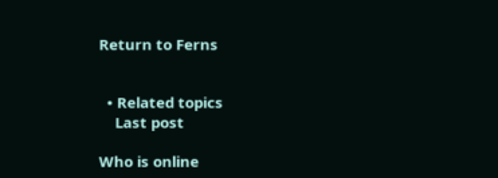Return to Ferns


  • Related topics
    Last post

Who is online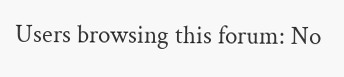Users browsing this forum: No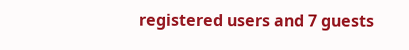registered users and 7 guests